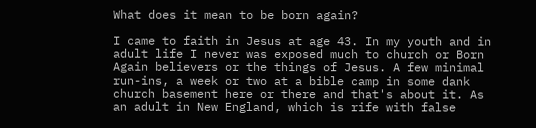What does it mean to be born again?

I came to faith in Jesus at age 43. In my youth and in adult life I never was exposed much to church or Born Again believers or the things of Jesus. A few minimal run-ins, a week or two at a bible camp in some dank church basement here or there and that's about it. As an adult in New England, which is rife with false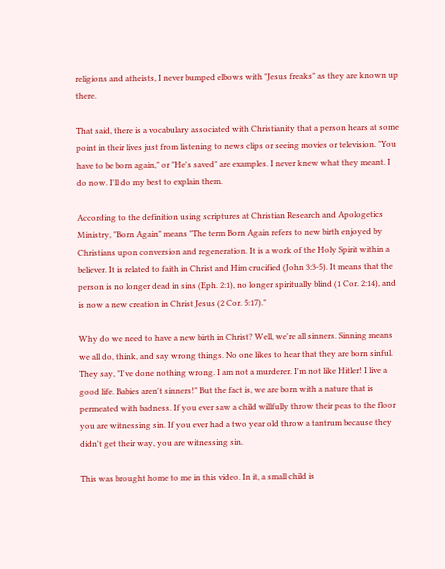religions and atheists, I never bumped elbows with "Jesus freaks" as they are known up there.

That said, there is a vocabulary associated with Christianity that a person hears at some point in their lives just from listening to news clips or seeing movies or television. "You have to be born again," or "He's saved" are examples. I never knew what they meant. I do now. I'll do my best to explain them.

According to the definition using scriptures at Christian Research and Apologetics Ministry, "Born Again" means "The term Born Again refers to new birth enjoyed by Christians upon conversion and regeneration. It is a work of the Holy Spirit within a believer. It is related to faith in Christ and Him crucified (John 3:3-5). It means that the person is no longer dead in sins (Eph. 2:1), no longer spiritually blind (1 Cor. 2:14), and is now a new creation in Christ Jesus (2 Cor. 5:17)."

Why do we need to have a new birth in Christ? Well, we're all sinners. Sinning means we all do, think, and say wrong things. No one likes to hear that they are born sinful. They say, "I've done nothing wrong. I am not a murderer. I'm not like Hitler! I live a good life. Babies aren't sinners!" But the fact is, we are born with a nature that is permeated with badness. If you ever saw a child willfully throw their peas to the floor you are witnessing sin. If you ever had a two year old throw a tantrum because they didn't get their way, you are witnessing sin.

This was brought home to me in this video. In it, a small child is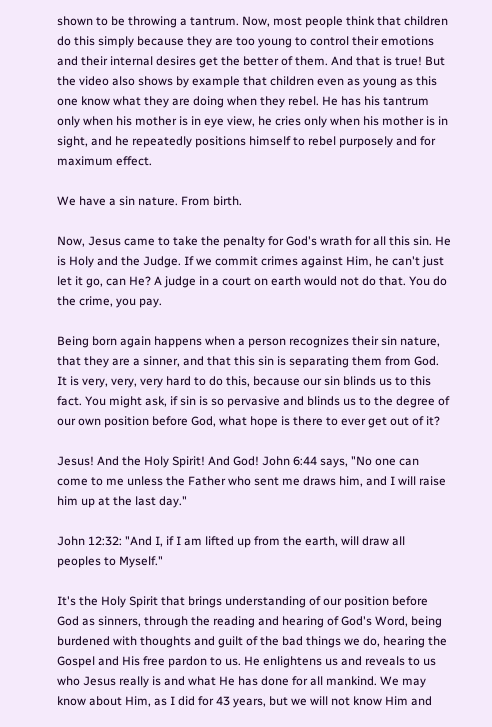shown to be throwing a tantrum. Now, most people think that children do this simply because they are too young to control their emotions and their internal desires get the better of them. And that is true! But the video also shows by example that children even as young as this one know what they are doing when they rebel. He has his tantrum only when his mother is in eye view, he cries only when his mother is in sight, and he repeatedly positions himself to rebel purposely and for maximum effect.

We have a sin nature. From birth.

Now, Jesus came to take the penalty for God's wrath for all this sin. He is Holy and the Judge. If we commit crimes against Him, he can't just let it go, can He? A judge in a court on earth would not do that. You do the crime, you pay.

Being born again happens when a person recognizes their sin nature, that they are a sinner, and that this sin is separating them from God. It is very, very, very hard to do this, because our sin blinds us to this fact. You might ask, if sin is so pervasive and blinds us to the degree of our own position before God, what hope is there to ever get out of it?

Jesus! And the Holy Spirit! And God! John 6:44 says, "No one can come to me unless the Father who sent me draws him, and I will raise him up at the last day."

John 12:32: "And I, if I am lifted up from the earth, will draw all peoples to Myself."

It's the Holy Spirit that brings understanding of our position before God as sinners, through the reading and hearing of God's Word, being burdened with thoughts and guilt of the bad things we do, hearing the Gospel and His free pardon to us. He enlightens us and reveals to us who Jesus really is and what He has done for all mankind. We may know about Him, as I did for 43 years, but we will not know Him and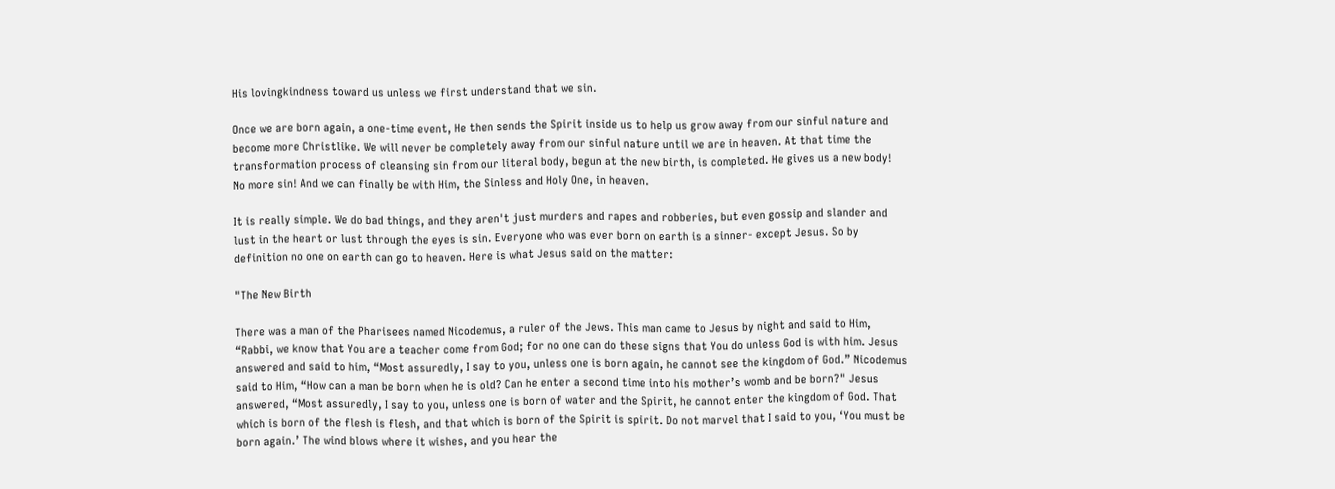His lovingkindness toward us unless we first understand that we sin.

Once we are born again, a one-time event, He then sends the Spirit inside us to help us grow away from our sinful nature and become more Christlike. We will never be completely away from our sinful nature until we are in heaven. At that time the transformation process of cleansing sin from our literal body, begun at the new birth, is completed. He gives us a new body! No more sin! And we can finally be with Him, the Sinless and Holy One, in heaven.

It is really simple. We do bad things, and they aren't just murders and rapes and robberies, but even gossip and slander and lust in the heart or lust through the eyes is sin. Everyone who was ever born on earth is a sinner- except Jesus. So by definition no one on earth can go to heaven. Here is what Jesus said on the matter:

"The New Birth

There was a man of the Pharisees named Nicodemus, a ruler of the Jews. This man came to Jesus by night and said to Him, “Rabbi, we know that You are a teacher come from God; for no one can do these signs that You do unless God is with him. Jesus answered and said to him, “Most assuredly, I say to you, unless one is born again, he cannot see the kingdom of God.” Nicodemus said to Him, “How can a man be born when he is old? Can he enter a second time into his mother’s womb and be born?" Jesus answered, “Most assuredly, I say to you, unless one is born of water and the Spirit, he cannot enter the kingdom of God. That which is born of the flesh is flesh, and that which is born of the Spirit is spirit. Do not marvel that I said to you, ‘You must be born again.’ The wind blows where it wishes, and you hear the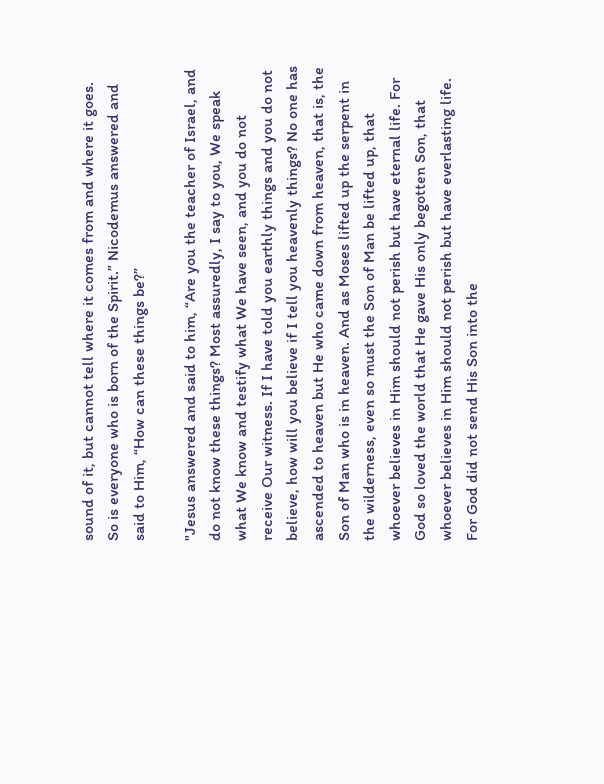sound of it, but cannot tell where it comes from and where it goes. So is everyone who is born of the Spirit.” Nicodemus answered and said to Him, “How can these things be?”

"Jesus answered and said to him, “Are you the teacher of Israel, and do not know these things? Most assuredly, I say to you, We speak what We know and testify what We have seen, and you do not receive Our witness. If I have told you earthly things and you do not believe, how will you believe if I tell you heavenly things? No one has ascended to heaven but He who came down from heaven, that is, the Son of Man who is in heaven. And as Moses lifted up the serpent in the wilderness, even so must the Son of Man be lifted up, that whoever believes in Him should not perish but have eternal life. For God so loved the world that He gave His only begotten Son, that whoever believes in Him should not perish but have everlasting life. For God did not send His Son into the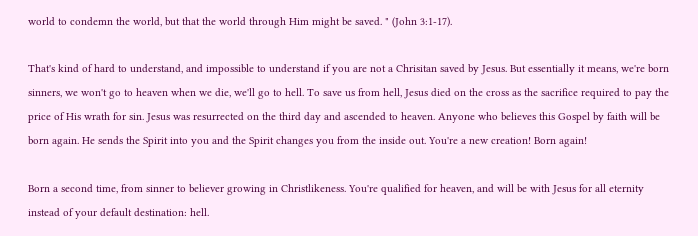world to condemn the world, but that the world through Him might be saved. " (John 3:1-17).

That's kind of hard to understand, and impossible to understand if you are not a Chrisitan saved by Jesus. But essentially it means, we're born sinners, we won't go to heaven when we die, we'll go to hell. To save us from hell, Jesus died on the cross as the sacrifice required to pay the price of His wrath for sin. Jesus was resurrected on the third day and ascended to heaven. Anyone who believes this Gospel by faith will be born again. He sends the Spirit into you and the Spirit changes you from the inside out. You're a new creation! Born again!

Born a second time, from sinner to believer growing in Christlikeness. You're qualified for heaven, and will be with Jesus for all eternity instead of your default destination: hell.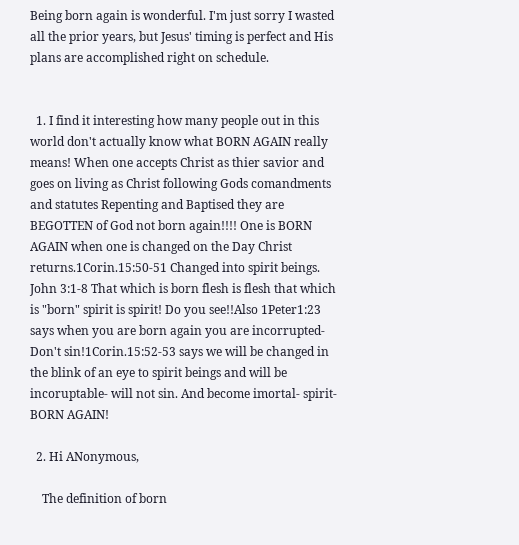Being born again is wonderful. I'm just sorry I wasted all the prior years, but Jesus' timing is perfect and His plans are accomplished right on schedule.


  1. I find it interesting how many people out in this world don't actually know what BORN AGAIN really means! When one accepts Christ as thier savior and goes on living as Christ following Gods comandments and statutes Repenting and Baptised they are BEGOTTEN of God not born again!!!! One is BORN AGAIN when one is changed on the Day Christ returns.1Corin.15:50-51 Changed into spirit beings. John 3:1-8 That which is born flesh is flesh that which is "born" spirit is spirit! Do you see!!Also 1Peter1:23 says when you are born again you are incorrupted-Don't sin!1Corin.15:52-53 says we will be changed in the blink of an eye to spirit beings and will be incoruptable- will not sin. And become imortal- spirit-BORN AGAIN!

  2. Hi ANonymous,

    The definition of born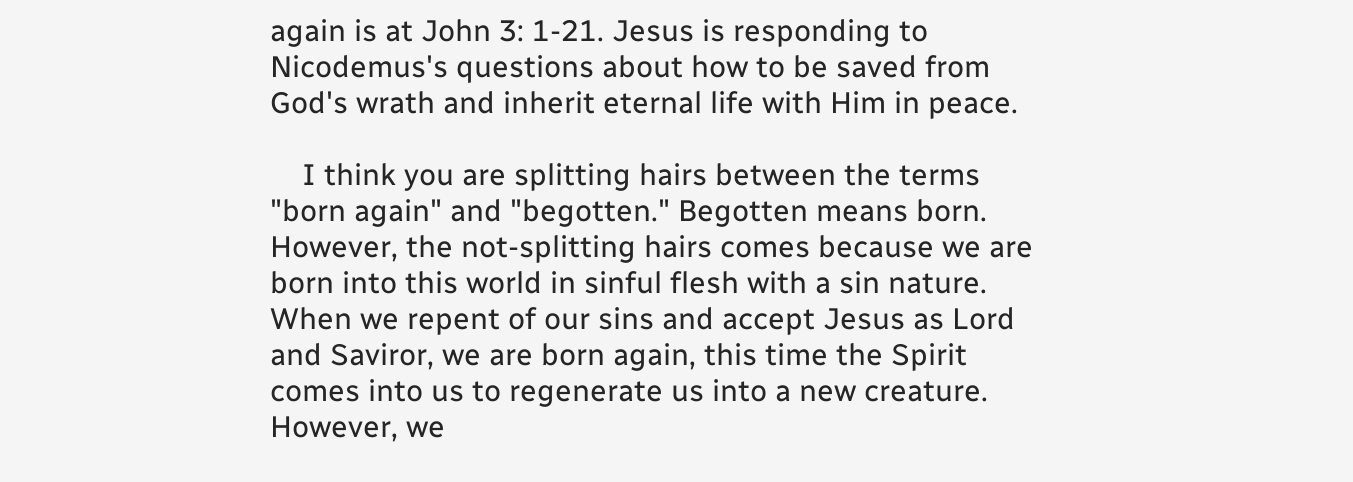again is at John 3: 1-21. Jesus is responding to Nicodemus's questions about how to be saved from God's wrath and inherit eternal life with Him in peace.

    I think you are splitting hairs between the terms "born again" and "begotten." Begotten means born. However, the not-splitting hairs comes because we are born into this world in sinful flesh with a sin nature. When we repent of our sins and accept Jesus as Lord and Saviror, we are born again, this time the Spirit comes into us to regenerate us into a new creature. However, we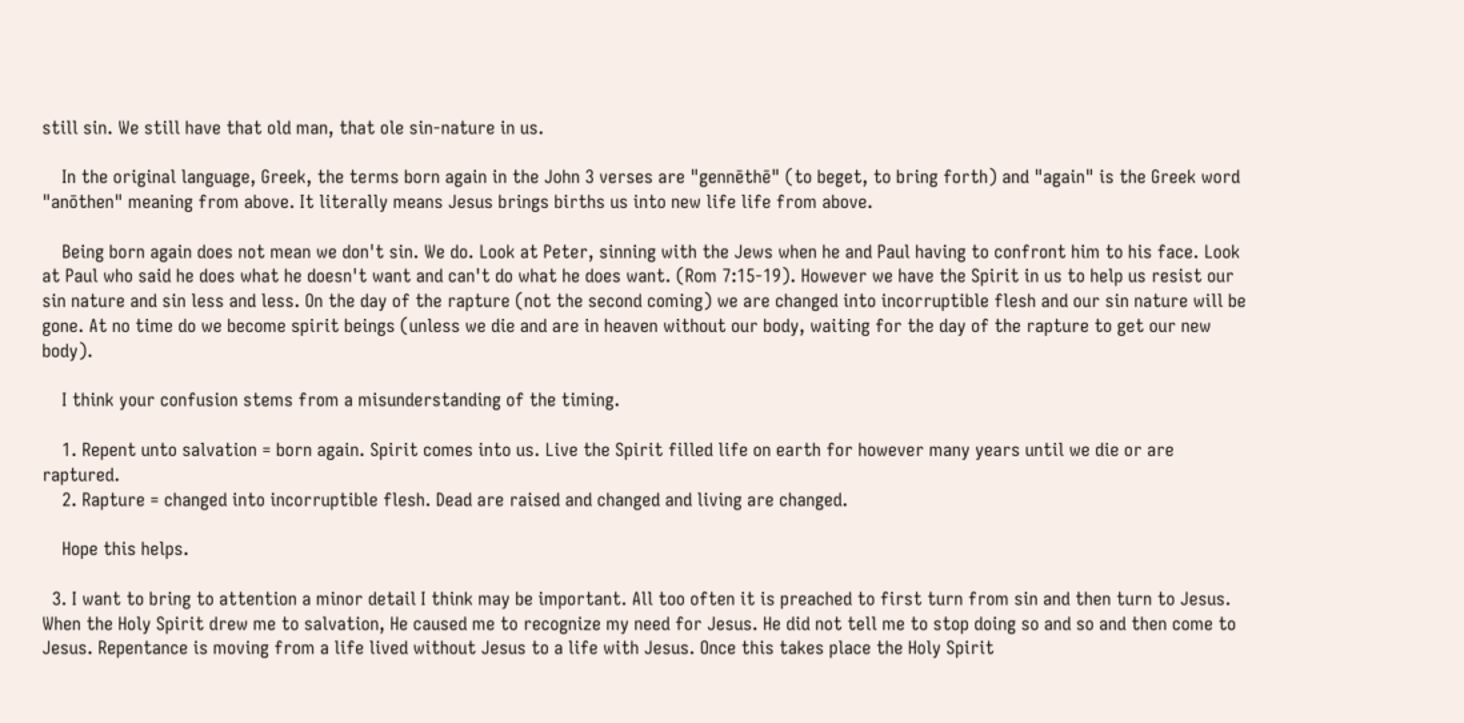still sin. We still have that old man, that ole sin-nature in us.

    In the original language, Greek, the terms born again in the John 3 verses are "gennēthē" (to beget, to bring forth) and "again" is the Greek word "anōthen" meaning from above. It literally means Jesus brings births us into new life life from above.

    Being born again does not mean we don't sin. We do. Look at Peter, sinning with the Jews when he and Paul having to confront him to his face. Look at Paul who said he does what he doesn't want and can't do what he does want. (Rom 7:15-19). However we have the Spirit in us to help us resist our sin nature and sin less and less. On the day of the rapture (not the second coming) we are changed into incorruptible flesh and our sin nature will be gone. At no time do we become spirit beings (unless we die and are in heaven without our body, waiting for the day of the rapture to get our new body).

    I think your confusion stems from a misunderstanding of the timing.

    1. Repent unto salvation = born again. Spirit comes into us. Live the Spirit filled life on earth for however many years until we die or are raptured.
    2. Rapture = changed into incorruptible flesh. Dead are raised and changed and living are changed.

    Hope this helps.

  3. I want to bring to attention a minor detail I think may be important. All too often it is preached to first turn from sin and then turn to Jesus. When the Holy Spirit drew me to salvation, He caused me to recognize my need for Jesus. He did not tell me to stop doing so and so and then come to Jesus. Repentance is moving from a life lived without Jesus to a life with Jesus. Once this takes place the Holy Spirit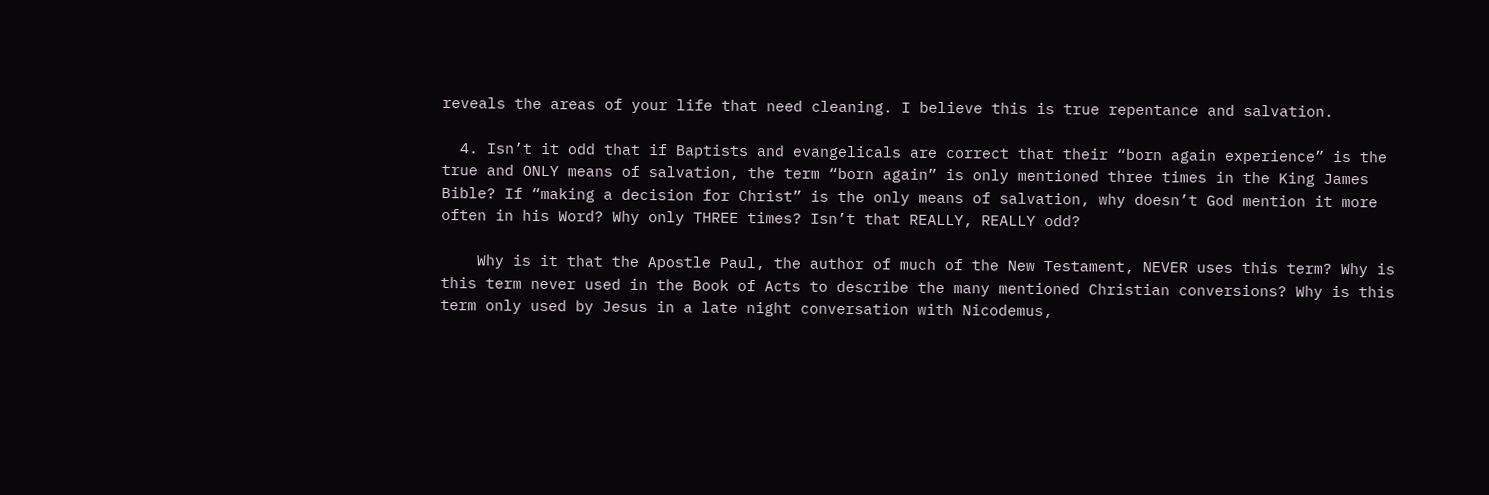reveals the areas of your life that need cleaning. I believe this is true repentance and salvation.

  4. Isn’t it odd that if Baptists and evangelicals are correct that their “born again experience” is the true and ONLY means of salvation, the term “born again” is only mentioned three times in the King James Bible? If “making a decision for Christ” is the only means of salvation, why doesn’t God mention it more often in his Word? Why only THREE times? Isn’t that REALLY, REALLY odd?

    Why is it that the Apostle Paul, the author of much of the New Testament, NEVER uses this term? Why is this term never used in the Book of Acts to describe the many mentioned Christian conversions? Why is this term only used by Jesus in a late night conversation with Nicodemus,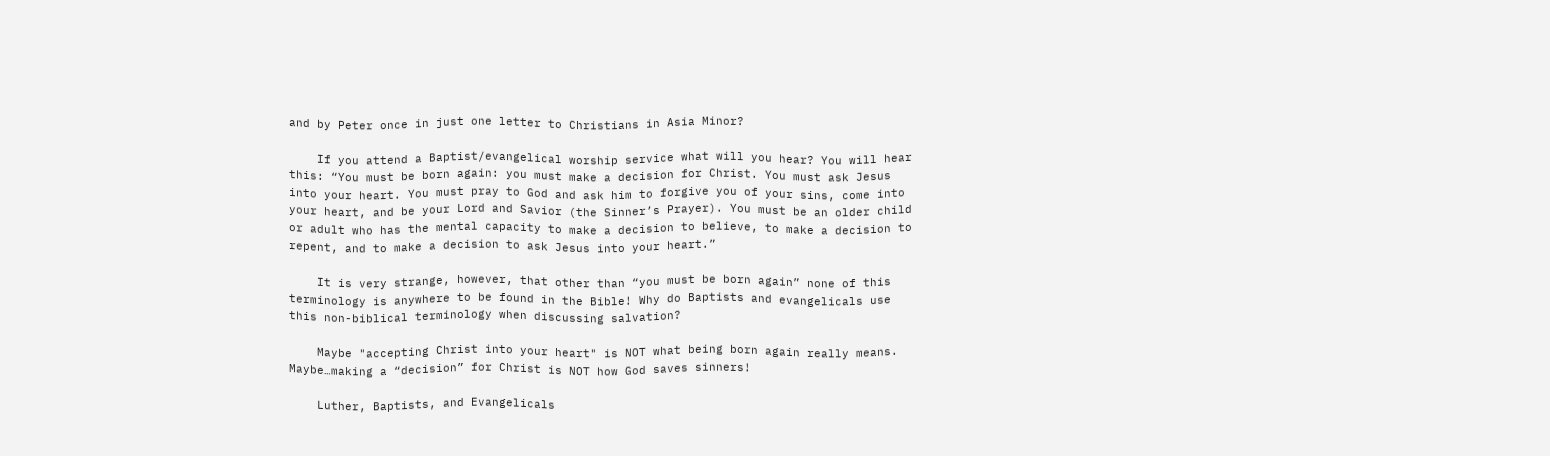and by Peter once in just one letter to Christians in Asia Minor?

    If you attend a Baptist/evangelical worship service what will you hear? You will hear this: “You must be born again: you must make a decision for Christ. You must ask Jesus into your heart. You must pray to God and ask him to forgive you of your sins, come into your heart, and be your Lord and Savior (the Sinner’s Prayer). You must be an older child or adult who has the mental capacity to make a decision to believe, to make a decision to repent, and to make a decision to ask Jesus into your heart.”

    It is very strange, however, that other than “you must be born again” none of this terminology is anywhere to be found in the Bible! Why do Baptists and evangelicals use this non-biblical terminology when discussing salvation?

    Maybe "accepting Christ into your heart" is NOT what being born again really means. Maybe…making a “decision” for Christ is NOT how God saves sinners!

    Luther, Baptists, and Evangelicals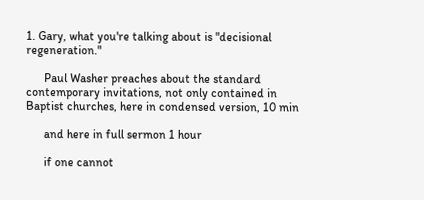1. Gary, what you're talking about is "decisional regeneration."

      Paul Washer preaches about the standard contemporary invitations, not only contained in Baptist churches, here in condensed version, 10 min

      and here in full sermon 1 hour

      if one cannot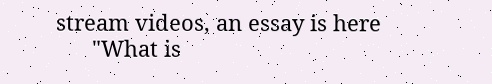stream videos, an essay is here
      "What is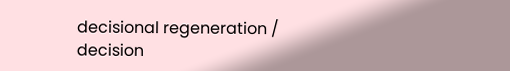decisional regeneration / decision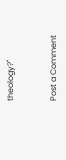theology?"


Post a Comment